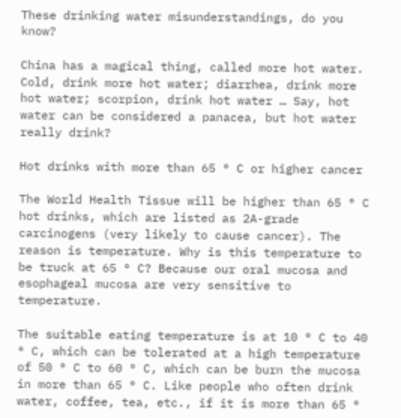These drinking water misunderstandings, do you know?

China has a magical thing, called more hot water. Cold, drink more hot water; diarrhea, drink more hot water; scorpion, drink hot water … Say, hot water can be considered a panacea, but hot water really drink?

Hot drinks with more than 65 ° C or higher cancer

The World Health Tissue will be higher than 65 ° C hot drinks, which are listed as 2A-grade carcinogens (very likely to cause cancer). The reason is temperature. Why is this temperature to be truck at 65 ° C? Because our oral mucosa and esophageal mucosa are very sensitive to temperature.

The suitable eating temperature is at 10 ° C to 40 ° C, which can be tolerated at a high temperature of 50 ° C to 60 ° C, which can be burn the mucosa in more than 65 ° C. Like people who often drink water, coffee, tea, etc., if it is more than 65 °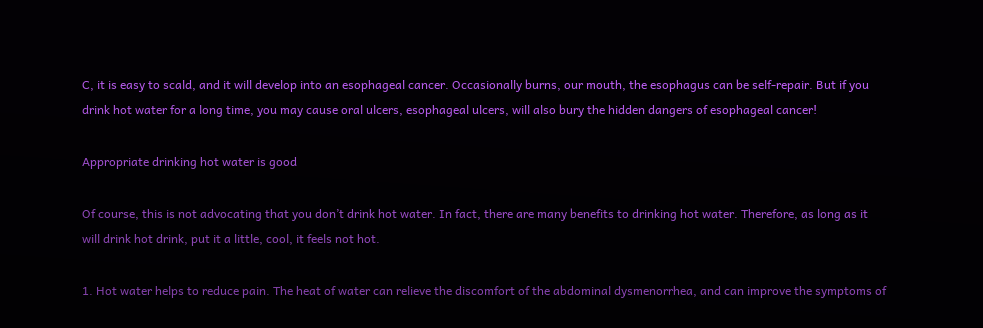C, it is easy to scald, and it will develop into an esophageal cancer. Occasionally burns, our mouth, the esophagus can be self-repair. But if you drink hot water for a long time, you may cause oral ulcers, esophageal ulcers, will also bury the hidden dangers of esophageal cancer!

Appropriate drinking hot water is good

Of course, this is not advocating that you don’t drink hot water. In fact, there are many benefits to drinking hot water. Therefore, as long as it will drink hot drink, put it a little, cool, it feels not hot.

1. Hot water helps to reduce pain. The heat of water can relieve the discomfort of the abdominal dysmenorrhea, and can improve the symptoms of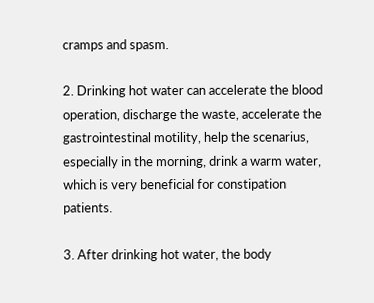cramps and spasm.

2. Drinking hot water can accelerate the blood operation, discharge the waste, accelerate the gastrointestinal motility, help the scenarius, especially in the morning, drink a warm water, which is very beneficial for constipation patients.

3. After drinking hot water, the body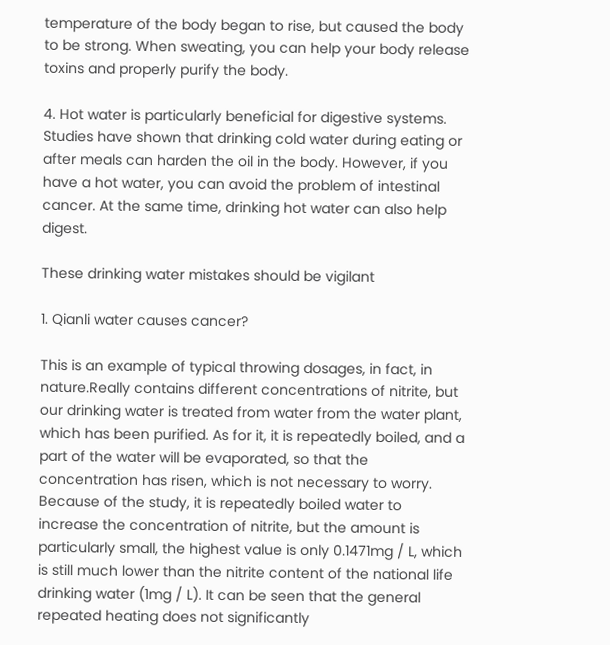temperature of the body began to rise, but caused the body to be strong. When sweating, you can help your body release toxins and properly purify the body.

4. Hot water is particularly beneficial for digestive systems. Studies have shown that drinking cold water during eating or after meals can harden the oil in the body. However, if you have a hot water, you can avoid the problem of intestinal cancer. At the same time, drinking hot water can also help digest.

These drinking water mistakes should be vigilant

1. Qianli water causes cancer?

This is an example of typical throwing dosages, in fact, in nature.Really contains different concentrations of nitrite, but our drinking water is treated from water from the water plant, which has been purified. As for it, it is repeatedly boiled, and a part of the water will be evaporated, so that the concentration has risen, which is not necessary to worry. Because of the study, it is repeatedly boiled water to increase the concentration of nitrite, but the amount is particularly small, the highest value is only 0.1471mg / L, which is still much lower than the nitrite content of the national life drinking water (1mg / L). It can be seen that the general repeated heating does not significantly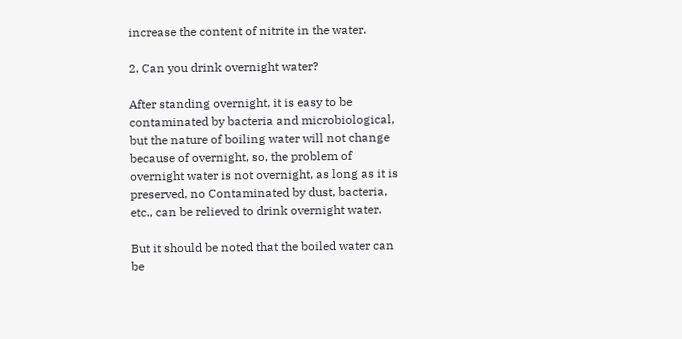increase the content of nitrite in the water.

2. Can you drink overnight water?

After standing overnight, it is easy to be contaminated by bacteria and microbiological, but the nature of boiling water will not change because of overnight, so, the problem of overnight water is not overnight, as long as it is preserved, no Contaminated by dust, bacteria, etc., can be relieved to drink overnight water.

But it should be noted that the boiled water can be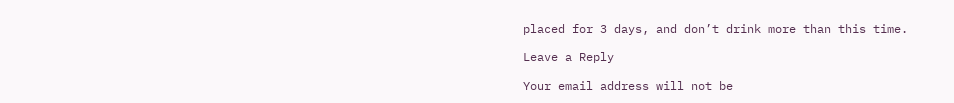placed for 3 days, and don’t drink more than this time.

Leave a Reply

Your email address will not be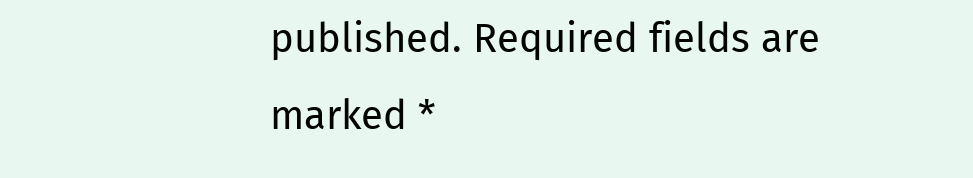published. Required fields are marked *